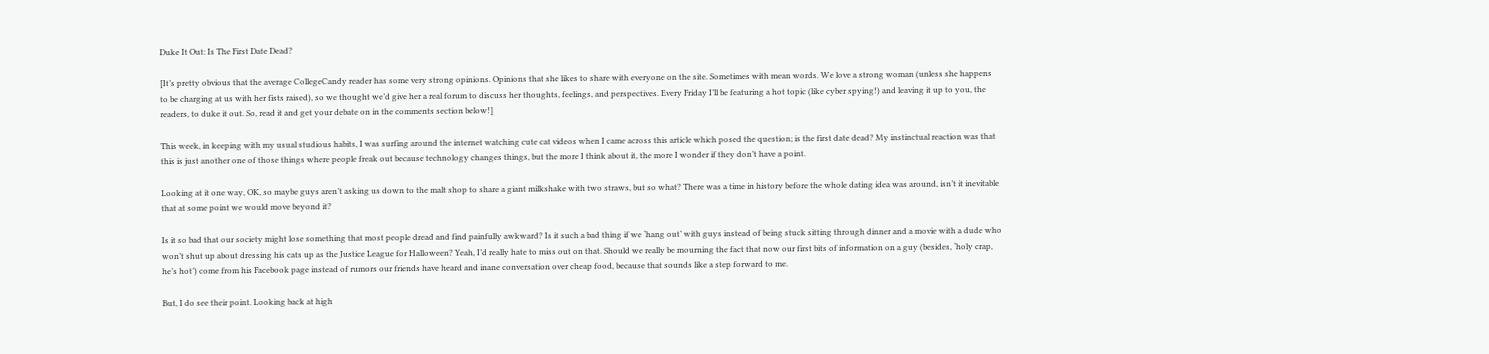Duke It Out: Is The First Date Dead?

[It’s pretty obvious that the average CollegeCandy reader has some very strong opinions. Opinions that she likes to share with everyone on the site. Sometimes with mean words. We love a strong woman (unless she happens to be charging at us with her fists raised), so we thought we’d give her a real forum to discuss her thoughts, feelings, and perspectives. Every Friday I’ll be featuring a hot topic (like cyber spying!) and leaving it up to you, the readers, to duke it out. So, read it and get your debate on in the comments section below!]

This week, in keeping with my usual studious habits, I was surfing around the internet watching cute cat videos when I came across this article which posed the question; is the first date dead? My instinctual reaction was that this is just another one of those things where people freak out because technology changes things, but the more I think about it, the more I wonder if they don’t have a point.

Looking at it one way, OK, so maybe guys aren’t asking us down to the malt shop to share a giant milkshake with two straws, but so what? There was a time in history before the whole dating idea was around, isn’t it inevitable that at some point we would move beyond it?

Is it so bad that our society might lose something that most people dread and find painfully awkward? Is it such a bad thing if we ‘hang out’ with guys instead of being stuck sitting through dinner and a movie with a dude who won’t shut up about dressing his cats up as the Justice League for Halloween? Yeah, I’d really hate to miss out on that. Should we really be mourning the fact that now our first bits of information on a guy (besides, ‘holy crap, he’s hot’) come from his Facebook page instead of rumors our friends have heard and inane conversation over cheap food, because that sounds like a step forward to me.

But, I do see their point. Looking back at high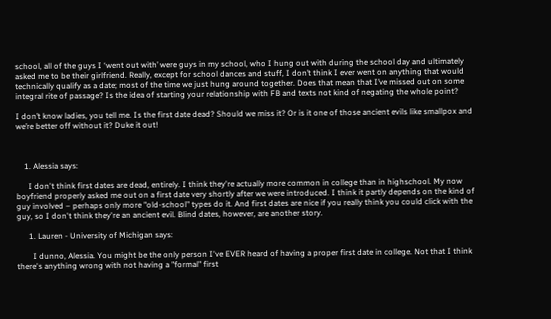school, all of the guys I ‘went out with’ were guys in my school, who I hung out with during the school day and ultimately asked me to be their girlfriend. Really, except for school dances and stuff, I don’t think I ever went on anything that would technically qualify as a date; most of the time we just hung around together. Does that mean that I’ve missed out on some integral rite of passage? Is the idea of starting your relationship with FB and texts not kind of negating the whole point?

I don’t know ladies, you tell me. Is the first date dead? Should we miss it? Or is it one of those ancient evils like smallpox and we’re better off without it? Duke it out!



    1. Alessia says:

      I don't think first dates are dead, entirely. I think they're actually more common in college than in highschool. My now boyfriend properly asked me out on a first date very shortly after we were introduced. I think it partly depends on the kind of guy involved – perhaps only more "old-school" types do it. And first dates are nice if you really think you could click with the guy, so I don't think they're an ancient evil. Blind dates, however, are another story.

      1. Lauren - University of Michigan says:

        I dunno, Alessia. You might be the only person I've EVER heard of having a proper first date in college. Not that I think there's anything wrong with not having a "formal" first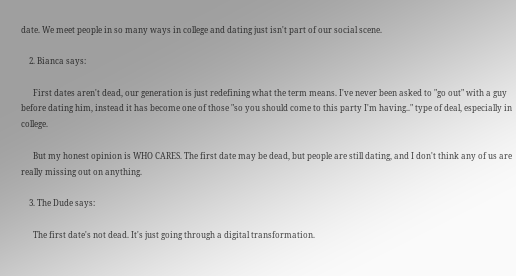date. We meet people in so many ways in college and dating just isn't part of our social scene.

    2. Bianca says:

      First dates aren't dead, our generation is just redefining what the term means. I've never been asked to "go out" with a guy before dating him, instead it has become one of those "so you should come to this party I'm having.." type of deal, especially in college.

      But my honest opinion is WHO CARES. The first date may be dead, but people are still dating, and I don't think any of us are really missing out on anything.

    3. The Dude says:

      The first date's not dead. It's just going through a digital transformation.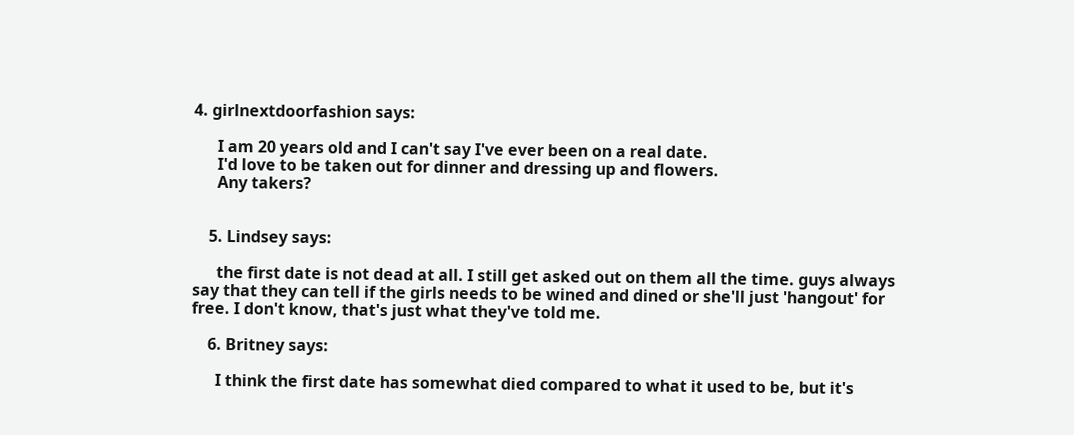4. girlnextdoorfashion says:

      I am 20 years old and I can't say I've ever been on a real date.
      I'd love to be taken out for dinner and dressing up and flowers.
      Any takers?


    5. Lindsey says:

      the first date is not dead at all. I still get asked out on them all the time. guys always say that they can tell if the girls needs to be wined and dined or she'll just 'hangout' for free. I don't know, that's just what they've told me.

    6. Britney says:

      I think the first date has somewhat died compared to what it used to be, but it's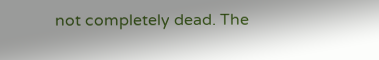not completely dead. The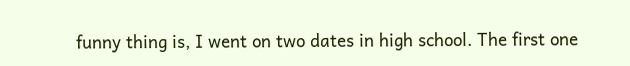funny thing is, I went on two dates in high school. The first one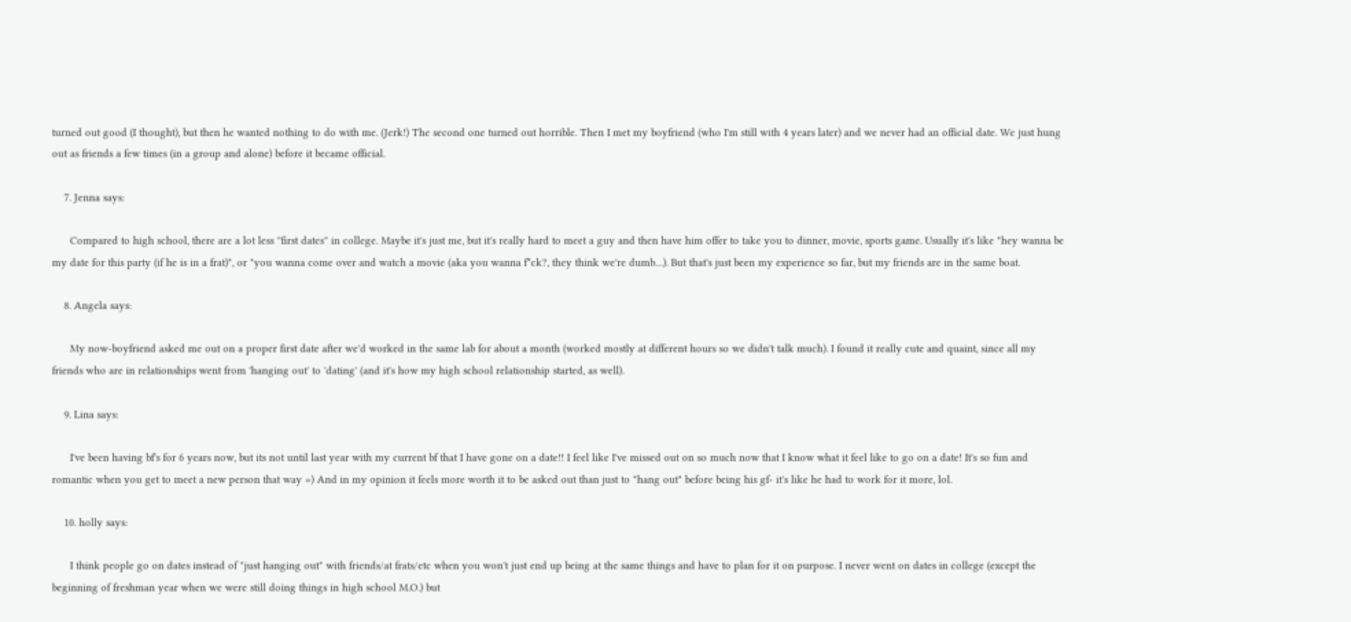turned out good (I thought), but then he wanted nothing to do with me. (Jerk!) The second one turned out horrible. Then I met my boyfriend (who I'm still with 4 years later) and we never had an official date. We just hung out as friends a few times (in a group and alone) before it became official.

    7. Jenna says:

      Compared to high school, there are a lot less ''first dates'' in college. Maybe it's just me, but it's really hard to meet a guy and then have him offer to take you to dinner, movie, sports game. Usually it's like "hey wanna be my date for this party (if he is in a frat)", or "you wanna come over and watch a movie (aka you wanna f*ck?, they think we're dumb…). But that's just been my experience so far, but my friends are in the same boat.

    8. Angela says:

      My now-boyfriend asked me out on a proper first date after we'd worked in the same lab for about a month (worked mostly at different hours so we didn't talk much). I found it really cute and quaint, since all my friends who are in relationships went from 'hanging out' to 'dating' (and it's how my high school relationship started, as well).

    9. Lina says:

      I've been having bf's for 6 years now, but its not until last year with my current bf that I have gone on a date!! I feel like I've missed out on so much now that I know what it feel like to go on a date! It's so fun and romantic when you get to meet a new person that way =) And in my opinion it feels more worth it to be asked out than just to "hang out" before being his gf- it's like he had to work for it more, lol.

    10. holly says:

      I think people go on dates instead of "just hanging out" with friends/at frats/etc when you won't just end up being at the same things and have to plan for it on purpose. I never went on dates in college (except the beginning of freshman year when we were still doing things in high school M.O.) but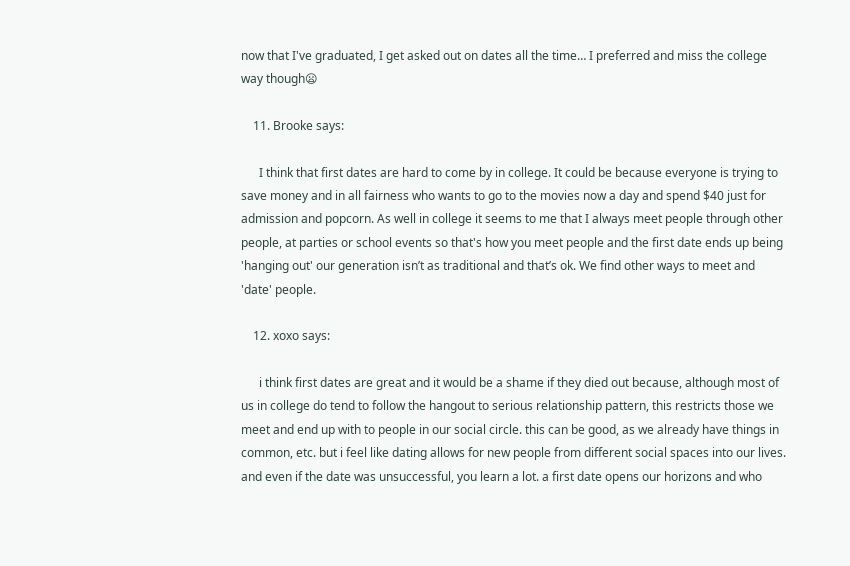now that I've graduated, I get asked out on dates all the time… I preferred and miss the college way though😦

    11. Brooke says:

      I think that first dates are hard to come by in college. It could be because everyone is trying to save money and in all fairness who wants to go to the movies now a day and spend $40 just for admission and popcorn. As well in college it seems to me that I always meet people through other people, at parties or school events so that's how you meet people and the first date ends up being 'hanging out' our generation isn’t as traditional and that’s ok. We find other ways to meet and 'date' people.

    12. xoxo says:

      i think first dates are great and it would be a shame if they died out because, although most of us in college do tend to follow the hangout to serious relationship pattern, this restricts those we meet and end up with to people in our social circle. this can be good, as we already have things in common, etc. but i feel like dating allows for new people from different social spaces into our lives. and even if the date was unsuccessful, you learn a lot. a first date opens our horizons and who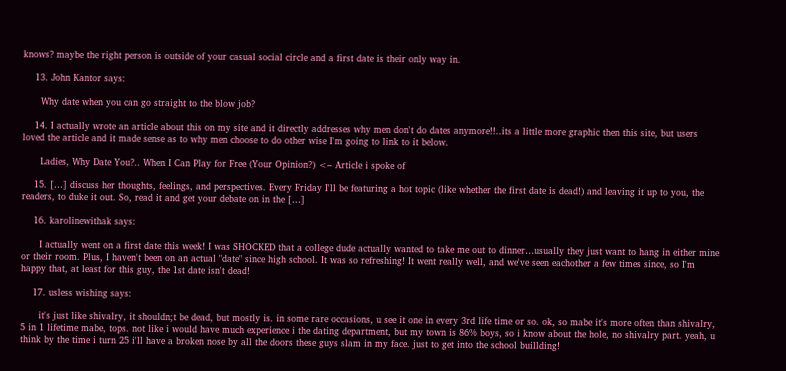knows? maybe the right person is outside of your casual social circle and a first date is their only way in.

    13. John Kantor says:

      Why date when you can go straight to the blow job?

    14. I actually wrote an article about this on my site and it directly addresses why men don't do dates anymore!!..its a little more graphic then this site, but users loved the article and it made sense as to why men choose to do other wise I'm going to link to it below.

      Ladies, Why Date You?.. When I Can Play for Free (Your Opinion?) <– Article i spoke of

    15. […] discuss her thoughts, feelings, and perspectives. Every Friday I'll be featuring a hot topic (like whether the first date is dead!) and leaving it up to you, the readers, to duke it out. So, read it and get your debate on in the […]

    16. karolinewithak says:

      I actually went on a first date this week! I was SHOCKED that a college dude actually wanted to take me out to dinner…usually they just want to hang in either mine or their room. Plus, I haven't been on an actual "date" since high school. It was so refreshing! It went really well, and we've seen eachother a few times since, so I'm happy that, at least for this guy, the 1st date isn't dead!

    17. usless wishing says:

      it's just like shivalry, it shouldn;t be dead, but mostly is. in some rare occasions, u see it one in every 3rd life time or so. ok, so mabe it's more often than shivalry, 5 in 1 lifetime mabe, tops. not like i would have much experience i the dating department, but my town is 86% boys, so i know about the hole, no shivalry part. yeah, u think by the time i turn 25 i'll have a broken nose by all the doors these guys slam in my face. just to get into the school buillding!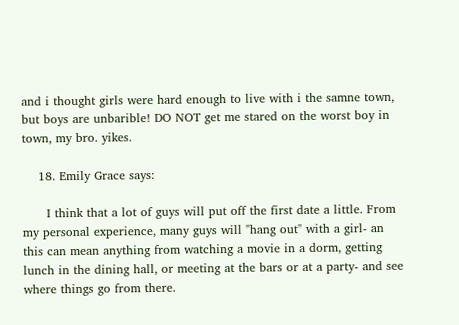and i thought girls were hard enough to live with i the samne town, but boys are unbarible! DO NOT get me stared on the worst boy in town, my bro. yikes.

    18. Emily Grace says:

      I think that a lot of guys will put off the first date a little. From my personal experience, many guys will "hang out" with a girl- an this can mean anything from watching a movie in a dorm, getting lunch in the dining hall, or meeting at the bars or at a party- and see where things go from there.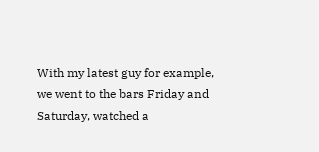With my latest guy for example, we went to the bars Friday and Saturday, watched a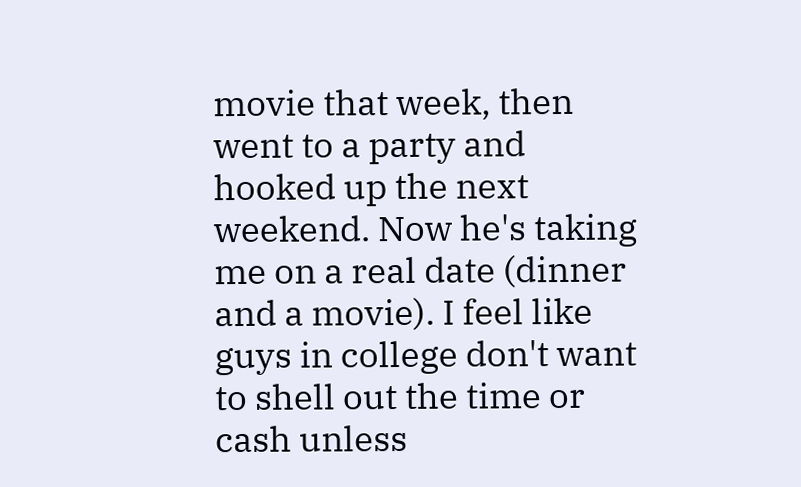movie that week, then went to a party and hooked up the next weekend. Now he's taking me on a real date (dinner and a movie). I feel like guys in college don't want to shell out the time or cash unless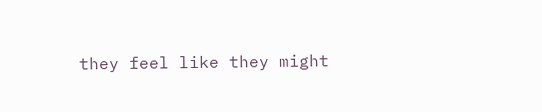they feel like they might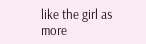like the girl as more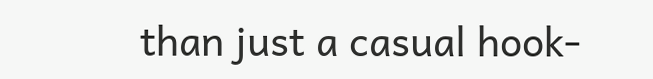than just a casual hook-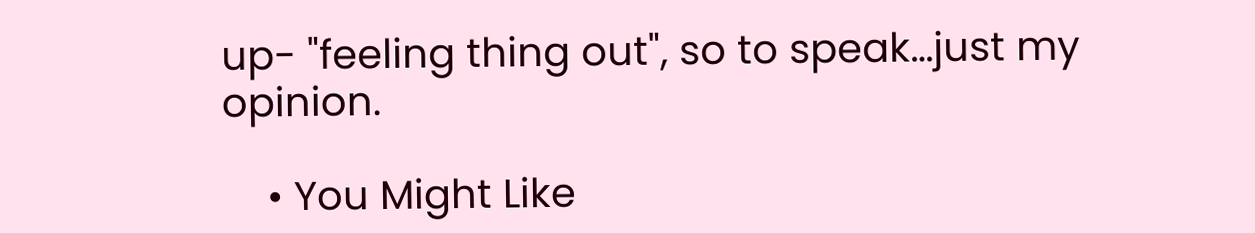up- "feeling thing out", so to speak…just my opinion.

    • You Might Like